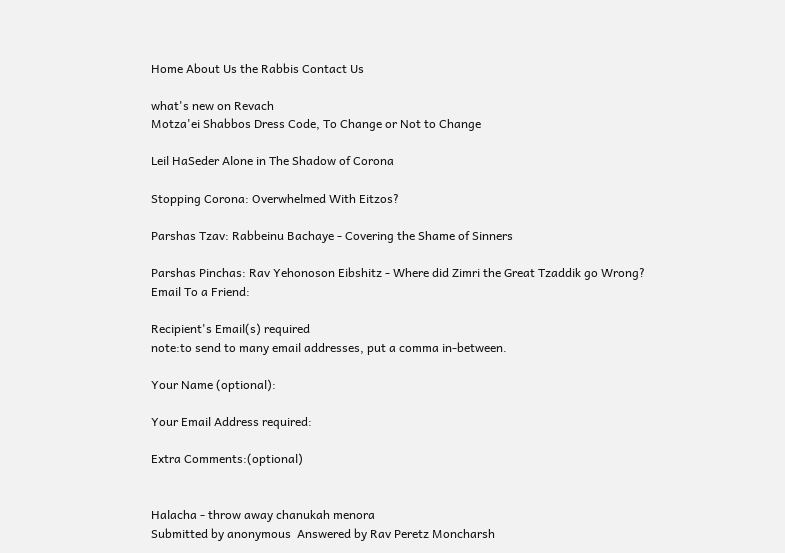Home About Us the Rabbis Contact Us

what's new on Revach
Motza'ei Shabbos Dress Code, To Change or Not to Change

Leil HaSeder Alone in The Shadow of Corona

Stopping Corona: Overwhelmed With Eitzos?

Parshas Tzav: Rabbeinu Bachaye - Covering the Shame of Sinners

Parshas Pinchas: Rav Yehonoson Eibshitz - Where did Zimri the Great Tzaddik go Wrong?
Email To a Friend:

Recipient's Email(s) required
note:to send to many email addresses, put a comma in-between.

Your Name (optional):

Your Email Address required:

Extra Comments:(optional)


Halacha - throw away chanukah menora
Submitted by anonymous  Answered by Rav Peretz Moncharsh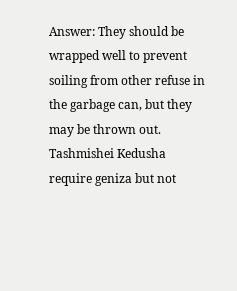Answer: They should be wrapped well to prevent soiling from other refuse in the garbage can, but they may be thrown out. Tashmishei Kedusha require geniza but not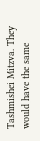Tashmishei Mitzva. They would have the same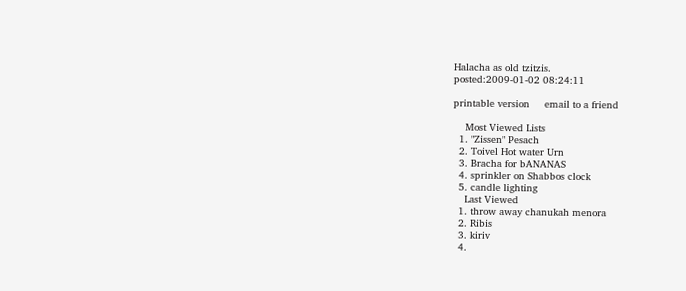Halacha as old tzitzis.
posted:2009-01-02 08:24:11

printable version     email to a friend

    Most Viewed Lists
  1. "Zissen" Pesach
  2. Toivel Hot water Urn
  3. Bracha for bANANAS
  4. sprinkler on Shabbos clock
  5. candle lighting
    Last Viewed
  1. throw away chanukah menora
  2. Ribis
  3. kiriv
  4.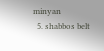minyan
  5. shabbos belt